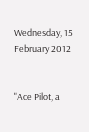Wednesday, 15 February 2012


"Ace Pilot, a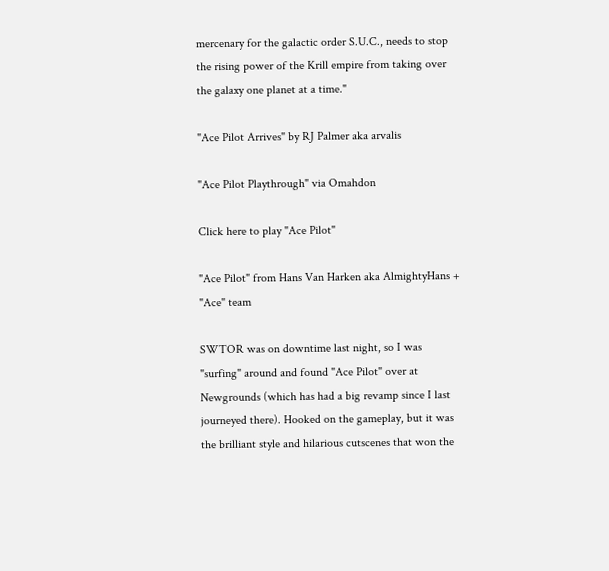mercenary for the galactic order S.U.C., needs to stop the rising power of the Krill empire from taking over the galaxy one planet at a time."

"Ace Pilot Arrives" by RJ Palmer aka arvalis

"Ace Pilot Playthrough" via Omahdon

Click here to play "Ace Pilot"

"Ace Pilot" from Hans Van Harken aka AlmightyHans + "Ace" team

SWTOR was on downtime last night, so I was "surfing" around and found "Ace Pilot" over at Newgrounds (which has had a big revamp since I last journeyed there). Hooked on the gameplay, but it was the brilliant style and hilarious cutscenes that won the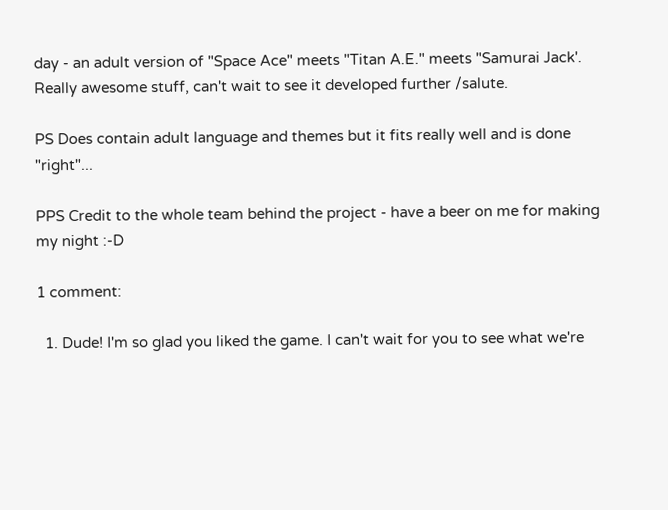day - an adult version of "Space Ace" meets "Titan A.E." meets "Samurai Jack'. Really awesome stuff, can't wait to see it developed further /salute.

PS Does contain adult language and themes but it fits really well and is done "right"...

PPS Credit to the whole team behind the project - have a beer on me for making my night :-D

1 comment:

  1. Dude! I'm so glad you liked the game. I can't wait for you to see what we're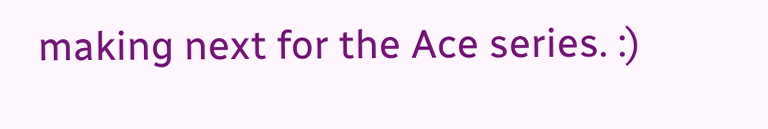making next for the Ace series. :)